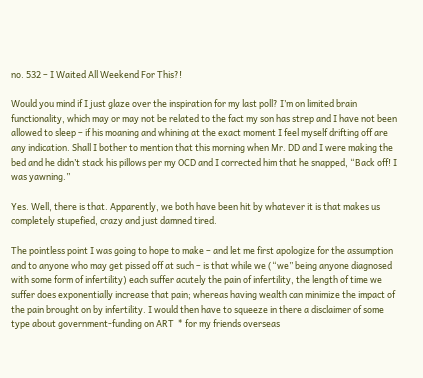no. 532 – I Waited All Weekend For This?!

Would you mind if I just glaze over the inspiration for my last poll? I’m on limited brain functionality, which may or may not be related to the fact my son has strep and I have not been allowed to sleep – if his moaning and whining at the exact moment I feel myself drifting off are any indication. Shall I bother to mention that this morning when Mr. DD and I were making the bed and he didn’t stack his pillows per my OCD and I corrected him that he snapped, “Back off! I was yawning.”

Yes. Well, there is that. Apparently, we both have been hit by whatever it is that makes us completely stupefied, crazy and just damned tired.

The pointless point I was going to hope to make – and let me first apologize for the assumption and to anyone who may get pissed off at such – is that while we (“we” being anyone diagnosed with some form of infertility) each suffer acutely the pain of infertility, the length of time we suffer does exponentially increase that pain; whereas having wealth can minimize the impact of the pain brought on by infertility. I would then have to squeeze in there a disclaimer of some type about government-funding on ART  * for my friends overseas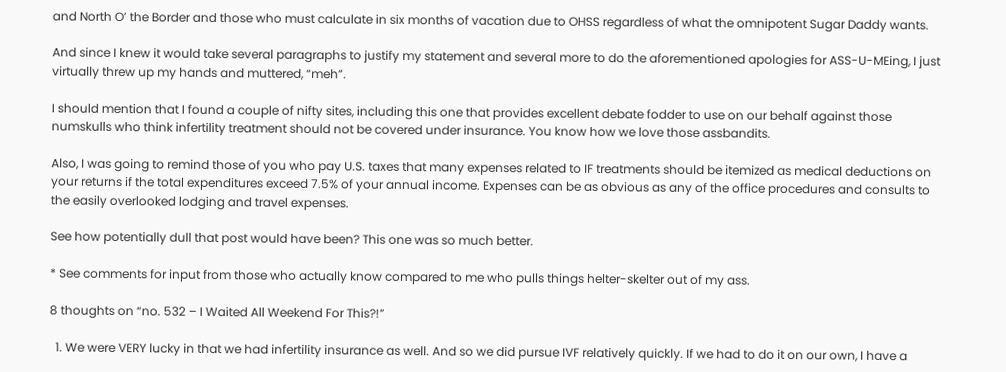and North O’ the Border and those who must calculate in six months of vacation due to OHSS regardless of what the omnipotent Sugar Daddy wants.

And since I knew it would take several paragraphs to justify my statement and several more to do the aforementioned apologies for ASS-U-MEing, I just virtually threw up my hands and muttered, “meh”.

I should mention that I found a couple of nifty sites, including this one that provides excellent debate fodder to use on our behalf against those numskulls who think infertility treatment should not be covered under insurance. You know how we love those assbandits.

Also, I was going to remind those of you who pay U.S. taxes that many expenses related to IF treatments should be itemized as medical deductions on your returns if the total expenditures exceed 7.5% of your annual income. Expenses can be as obvious as any of the office procedures and consults to the easily overlooked lodging and travel expenses.

See how potentially dull that post would have been? This one was so much better.

* See comments for input from those who actually know compared to me who pulls things helter-skelter out of my ass.

8 thoughts on “no. 532 – I Waited All Weekend For This?!”

  1. We were VERY lucky in that we had infertility insurance as well. And so we did pursue IVF relatively quickly. If we had to do it on our own, I have a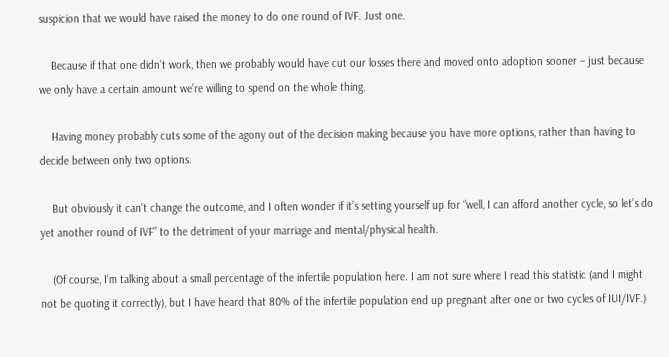suspicion that we would have raised the money to do one round of IVF. Just one.

    Because if that one didn’t work, then we probably would have cut our losses there and moved onto adoption sooner – just because we only have a certain amount we’re willing to spend on the whole thing.

    Having money probably cuts some of the agony out of the decision making because you have more options, rather than having to decide between only two options.

    But obviously it can’t change the outcome, and I often wonder if it’s setting yourself up for “well, I can afford another cycle, so let’s do yet another round of IVF” to the detriment of your marriage and mental/physical health.

    (Of course, I’m talking about a small percentage of the infertile population here. I am not sure where I read this statistic (and I might not be quoting it correctly), but I have heard that 80% of the infertile population end up pregnant after one or two cycles of IUI/IVF.)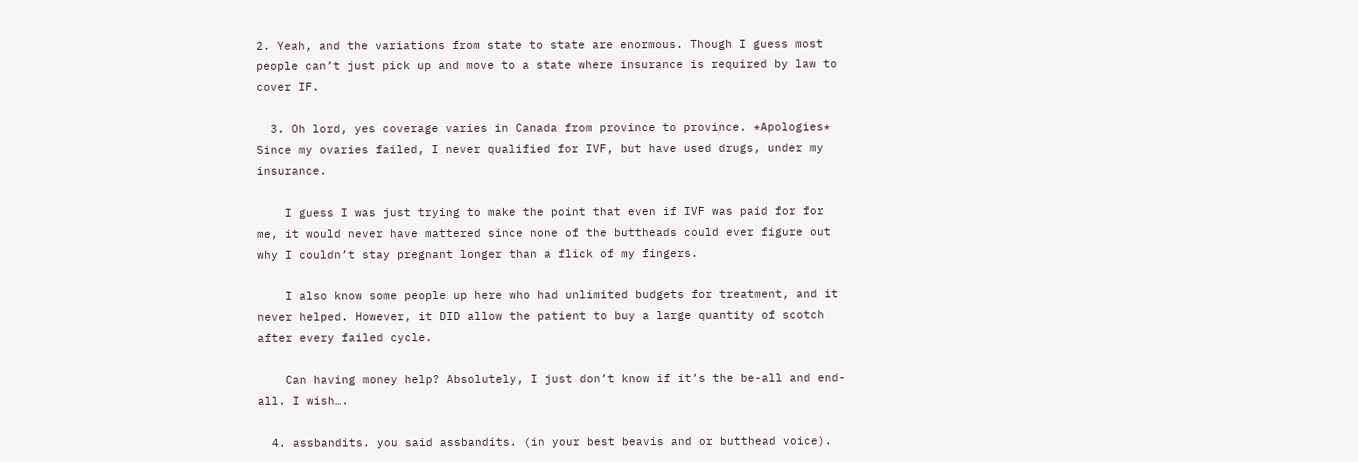2. Yeah, and the variations from state to state are enormous. Though I guess most people can’t just pick up and move to a state where insurance is required by law to cover IF.

  3. Oh lord, yes coverage varies in Canada from province to province. *Apologies* Since my ovaries failed, I never qualified for IVF, but have used drugs, under my insurance.

    I guess I was just trying to make the point that even if IVF was paid for for me, it would never have mattered since none of the buttheads could ever figure out why I couldn’t stay pregnant longer than a flick of my fingers.

    I also know some people up here who had unlimited budgets for treatment, and it never helped. However, it DID allow the patient to buy a large quantity of scotch after every failed cycle.

    Can having money help? Absolutely, I just don’t know if it’s the be-all and end-all. I wish….

  4. assbandits. you said assbandits. (in your best beavis and or butthead voice).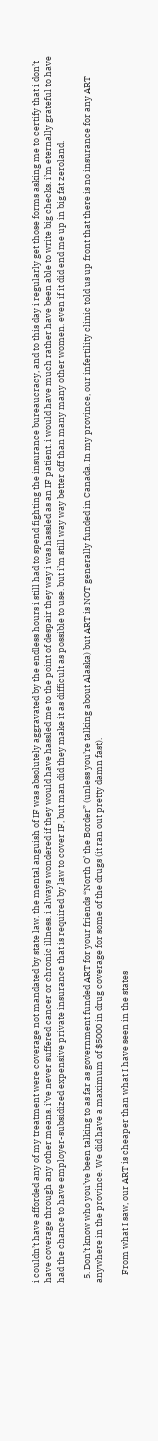i couldn’t have afforded any of my treatment were coverage not mandated by state law. the mental anguish of IF was absolutely aggravated by the endless hours i still had to spend fighting the insurance bureaucracy, and to this day i regularly get those forms asking me to certify that i don’t have coverage through any other means. i’ve never suffered cancer or chronic illness. i always wondered if they would have hassled me to the point of despair they way i was hassled as an IF patient. i would have much rather have been able to write big checks. i’m eternally grateful to have had the chance to have employer-subsidized expensive private insurance that is required by law to cover IF, but man did they make it as difficult as possible to use. but i’m still way way better off than many many other women. even if it did end me up in big fat zeroland.

  5. Don’t know who you’ve been talking to as far as government funded ART for your friends “North O’ the Border” (unless you’re talking about Alaska) but ART is NOT generally funded in Canada. In my province, our infertility clinic told us up front that there is no insurance for any ART anywhere in the province. We did have a maximum of $5000 in drug coverage for some of the drugs (it ran out pretty damn fast).

    From what I saw, our ART is cheaper than what I have seen in the states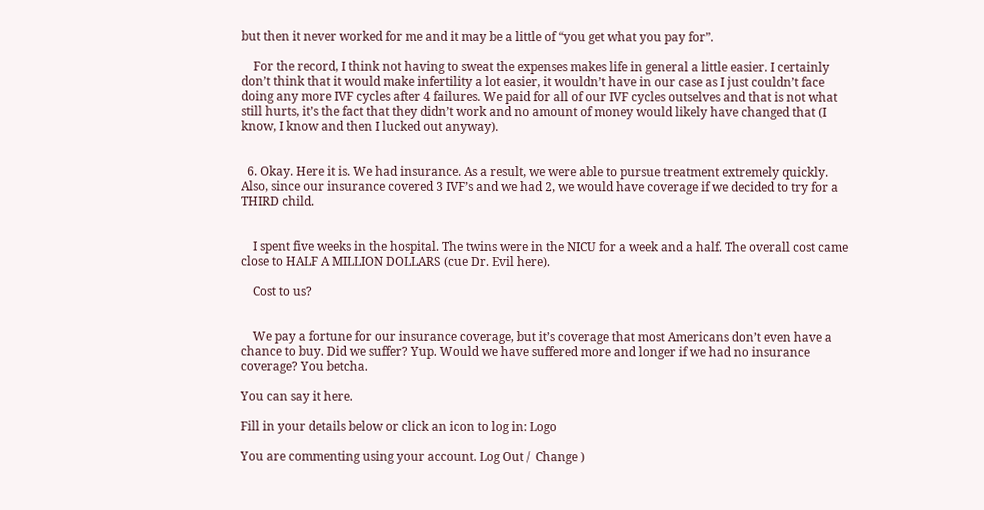but then it never worked for me and it may be a little of “you get what you pay for”.

    For the record, I think not having to sweat the expenses makes life in general a little easier. I certainly don’t think that it would make infertility a lot easier, it wouldn’t have in our case as I just couldn’t face doing any more IVF cycles after 4 failures. We paid for all of our IVF cycles outselves and that is not what still hurts, it’s the fact that they didn’t work and no amount of money would likely have changed that (I know, I know and then I lucked out anyway).


  6. Okay. Here it is. We had insurance. As a result, we were able to pursue treatment extremely quickly. Also, since our insurance covered 3 IVF’s and we had 2, we would have coverage if we decided to try for a THIRD child.


    I spent five weeks in the hospital. The twins were in the NICU for a week and a half. The overall cost came close to HALF A MILLION DOLLARS (cue Dr. Evil here).

    Cost to us?


    We pay a fortune for our insurance coverage, but it’s coverage that most Americans don’t even have a chance to buy. Did we suffer? Yup. Would we have suffered more and longer if we had no insurance coverage? You betcha.

You can say it here.

Fill in your details below or click an icon to log in: Logo

You are commenting using your account. Log Out /  Change )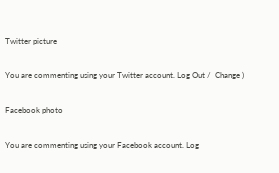Twitter picture

You are commenting using your Twitter account. Log Out /  Change )

Facebook photo

You are commenting using your Facebook account. Log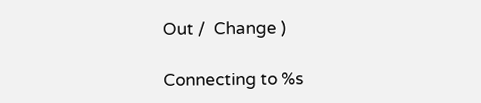Out /  Change )

Connecting to %s